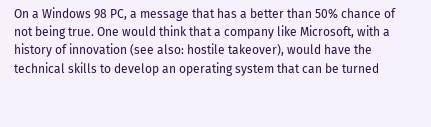On a Windows 98 PC, a message that has a better than 50% chance of not being true. One would think that a company like Microsoft, with a history of innovation (see also: hostile takeover), would have the technical skills to develop an operating system that can be turned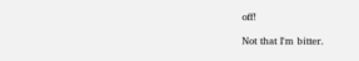off!

Not that I'm bitter.